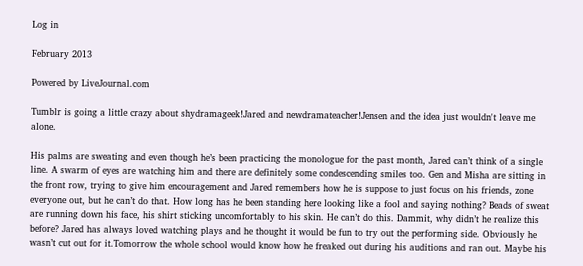Log in

February 2013

Powered by LiveJournal.com

Tumblr is going a little crazy about shydramageek!Jared and newdramateacher!Jensen and the idea just wouldn't leave me alone.

His palms are sweating and even though he’s been practicing the monologue for the past month, Jared can’t think of a single line. A swarm of eyes are watching him and there are definitely some condescending smiles too. Gen and Misha are sitting in the front row, trying to give him encouragement and Jared remembers how he is suppose to just focus on his friends, zone everyone out, but he can’t do that. How long has he been standing here looking like a fool and saying nothing? Beads of sweat are running down his face, his shirt sticking uncomfortably to his skin. He can’t do this. Dammit, why didn’t he realize this before? Jared has always loved watching plays and he thought it would be fun to try out the performing side. Obviously he wasn’t cut out for it.Tomorrow the whole school would know how he freaked out during his auditions and ran out. Maybe his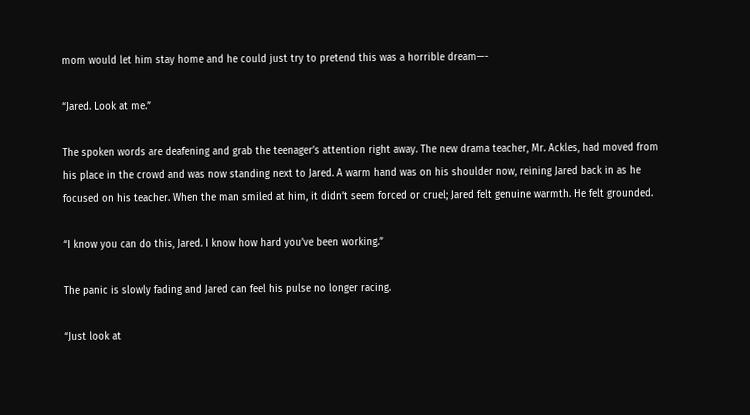mom would let him stay home and he could just try to pretend this was a horrible dream—-

“Jared. Look at me.”

The spoken words are deafening and grab the teenager’s attention right away. The new drama teacher, Mr. Ackles, had moved from his place in the crowd and was now standing next to Jared. A warm hand was on his shoulder now, reining Jared back in as he focused on his teacher. When the man smiled at him, it didn’t seem forced or cruel; Jared felt genuine warmth. He felt grounded.

“I know you can do this, Jared. I know how hard you’ve been working.”

The panic is slowly fading and Jared can feel his pulse no longer racing.

“Just look at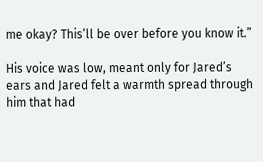me okay? This’ll be over before you know it.”

His voice was low, meant only for Jared’s ears and Jared felt a warmth spread through him that had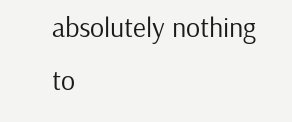absolutely nothing to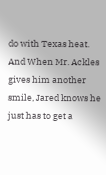do with Texas heat. And When Mr. Ackles gives him another smile, Jared knows he just has to get a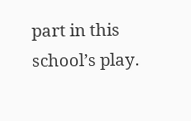part in this school’s play.